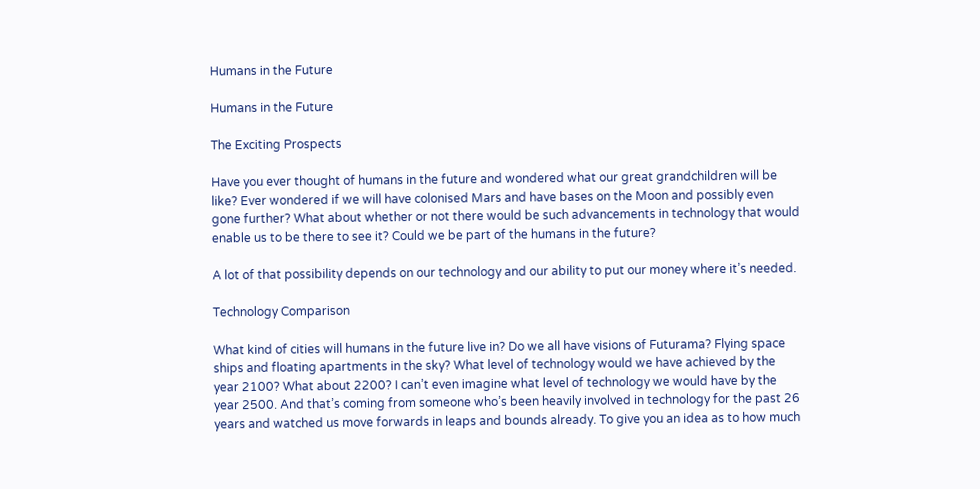Humans in the Future

Humans in the Future

The Exciting Prospects

Have you ever thought of humans in the future and wondered what our great grandchildren will be like? Ever wondered if we will have colonised Mars and have bases on the Moon and possibly even gone further? What about whether or not there would be such advancements in technology that would enable us to be there to see it? Could we be part of the humans in the future?

A lot of that possibility depends on our technology and our ability to put our money where it’s needed.

Technology Comparison

What kind of cities will humans in the future live in? Do we all have visions of Futurama? Flying space ships and floating apartments in the sky? What level of technology would we have achieved by the year 2100? What about 2200? I can’t even imagine what level of technology we would have by the year 2500. And that’s coming from someone who’s been heavily involved in technology for the past 26 years and watched us move forwards in leaps and bounds already. To give you an idea as to how much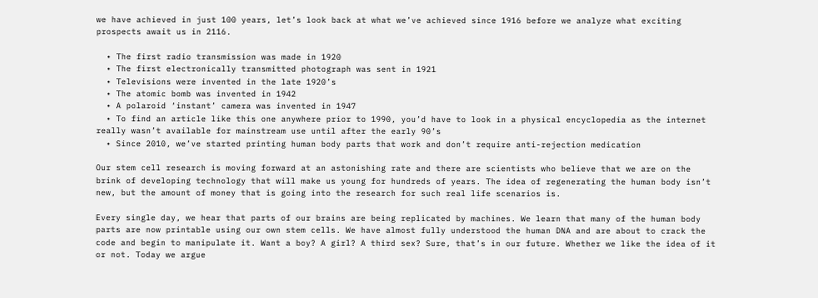we have achieved in just 100 years, let’s look back at what we’ve achieved since 1916 before we analyze what exciting prospects await us in 2116.

  • The first radio transmission was made in 1920
  • The first electronically transmitted photograph was sent in 1921
  • Televisions were invented in the late 1920’s
  • The atomic bomb was invented in 1942
  • A polaroid ‘instant’ camera was invented in 1947
  • To find an article like this one anywhere prior to 1990, you’d have to look in a physical encyclopedia as the internet really wasn’t available for mainstream use until after the early 90’s
  • Since 2010, we’ve started printing human body parts that work and don’t require anti-rejection medication

Our stem cell research is moving forward at an astonishing rate and there are scientists who believe that we are on the brink of developing technology that will make us young for hundreds of years. The idea of regenerating the human body isn’t new, but the amount of money that is going into the research for such real life scenarios is.

Every single day, we hear that parts of our brains are being replicated by machines. We learn that many of the human body parts are now printable using our own stem cells. We have almost fully understood the human DNA and are about to crack the code and begin to manipulate it. Want a boy? A girl? A third sex? Sure, that’s in our future. Whether we like the idea of it or not. Today we argue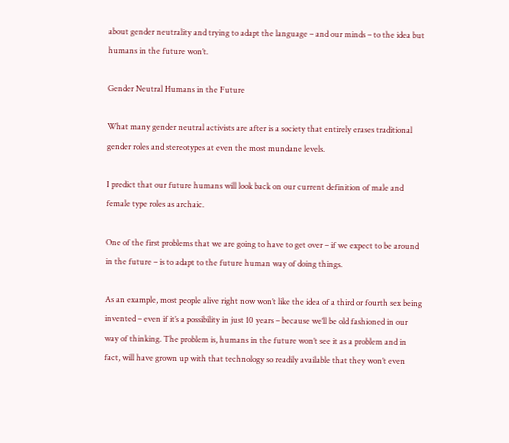about gender neutrality and trying to adapt the language – and our minds – to the idea but humans in the future won’t.

Gender Neutral Humans in the Future

What many gender neutral activists are after is a society that entirely erases traditional gender roles and stereotypes at even the most mundane levels.

I predict that our future humans will look back on our current definition of male and female type roles as archaic.

One of the first problems that we are going to have to get over – if we expect to be around in the future – is to adapt to the future human way of doing things.

As an example, most people alive right now won’t like the idea of a third or fourth sex being invented – even if it’s a possibility in just 10 years – because we’ll be old fashioned in our way of thinking. The problem is, humans in the future won’t see it as a problem and in fact, will have grown up with that technology so readily available that they won’t even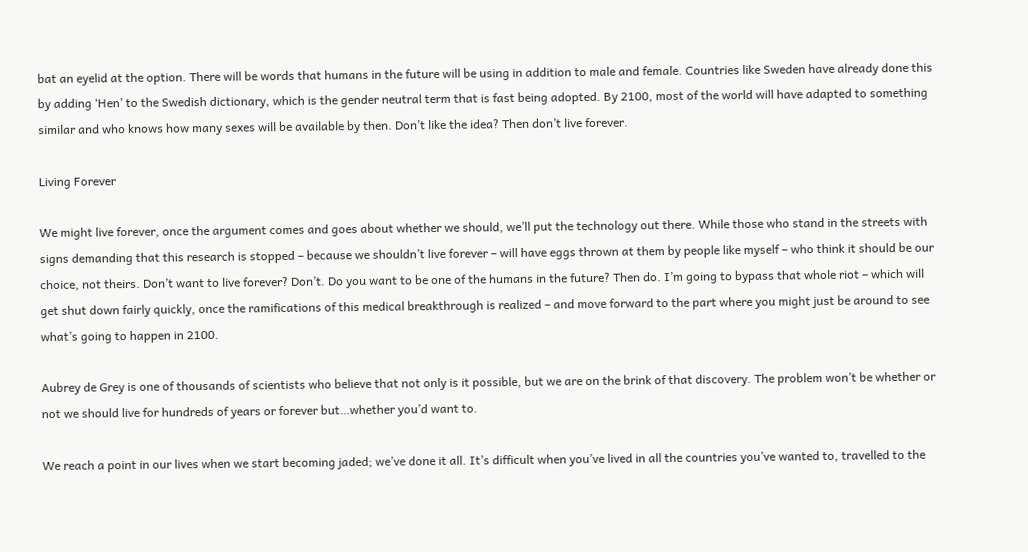bat an eyelid at the option. There will be words that humans in the future will be using in addition to male and female. Countries like Sweden have already done this by adding ‘Hen’ to the Swedish dictionary, which is the gender neutral term that is fast being adopted. By 2100, most of the world will have adapted to something similar and who knows how many sexes will be available by then. Don’t like the idea? Then don’t live forever.

Living Forever

We might live forever, once the argument comes and goes about whether we should, we’ll put the technology out there. While those who stand in the streets with signs demanding that this research is stopped – because we shouldn’t live forever – will have eggs thrown at them by people like myself – who think it should be our choice, not theirs. Don’t want to live forever? Don’t. Do you want to be one of the humans in the future? Then do. I’m going to bypass that whole riot – which will get shut down fairly quickly, once the ramifications of this medical breakthrough is realized – and move forward to the part where you might just be around to see what’s going to happen in 2100.

Aubrey de Grey is one of thousands of scientists who believe that not only is it possible, but we are on the brink of that discovery. The problem won’t be whether or not we should live for hundreds of years or forever but…whether you’d want to.

We reach a point in our lives when we start becoming jaded; we’ve done it all. It’s difficult when you’ve lived in all the countries you’ve wanted to, travelled to the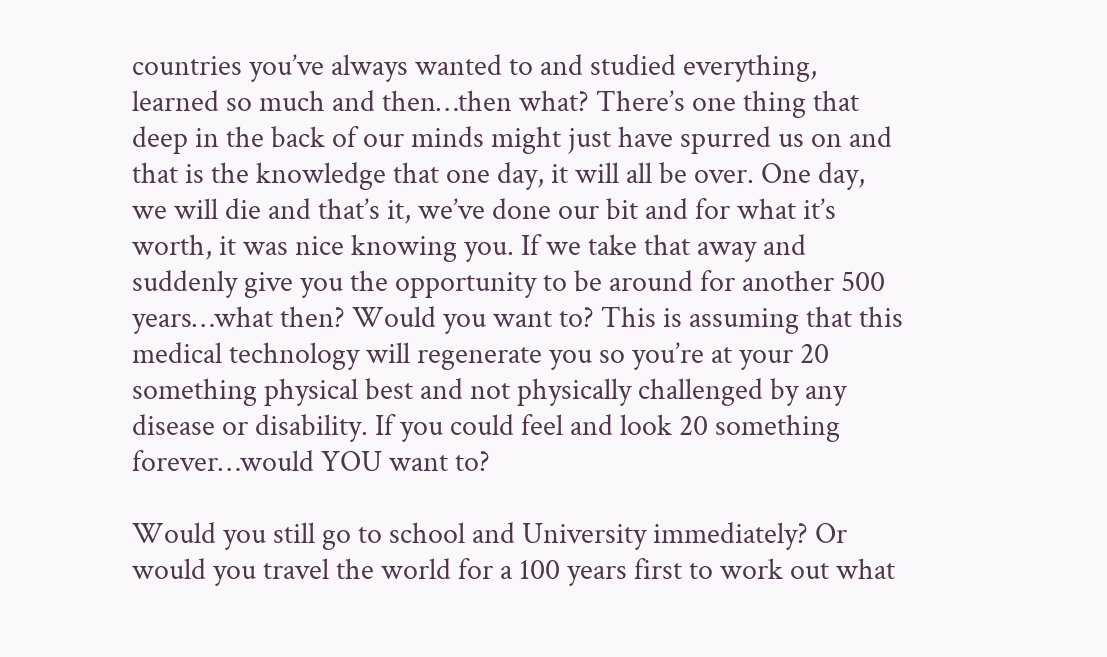countries you’ve always wanted to and studied everything, learned so much and then…then what? There’s one thing that deep in the back of our minds might just have spurred us on and that is the knowledge that one day, it will all be over. One day, we will die and that’s it, we’ve done our bit and for what it’s worth, it was nice knowing you. If we take that away and suddenly give you the opportunity to be around for another 500 years…what then? Would you want to? This is assuming that this medical technology will regenerate you so you’re at your 20 something physical best and not physically challenged by any disease or disability. If you could feel and look 20 something forever…would YOU want to?

Would you still go to school and University immediately? Or would you travel the world for a 100 years first to work out what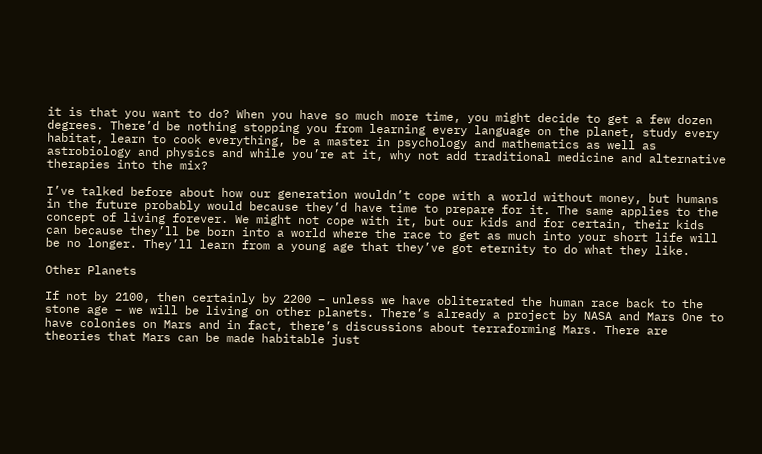it is that you want to do? When you have so much more time, you might decide to get a few dozen degrees. There’d be nothing stopping you from learning every language on the planet, study every habitat, learn to cook everything, be a master in psychology and mathematics as well as astrobiology and physics and while you’re at it, why not add traditional medicine and alternative therapies into the mix?

I’ve talked before about how our generation wouldn’t cope with a world without money, but humans in the future probably would because they’d have time to prepare for it. The same applies to the concept of living forever. We might not cope with it, but our kids and for certain, their kids can because they’ll be born into a world where the race to get as much into your short life will be no longer. They’ll learn from a young age that they’ve got eternity to do what they like.

Other Planets

If not by 2100, then certainly by 2200 – unless we have obliterated the human race back to the stone age – we will be living on other planets. There’s already a project by NASA and Mars One to have colonies on Mars and in fact, there’s discussions about terraforming Mars. There are theories that Mars can be made habitable just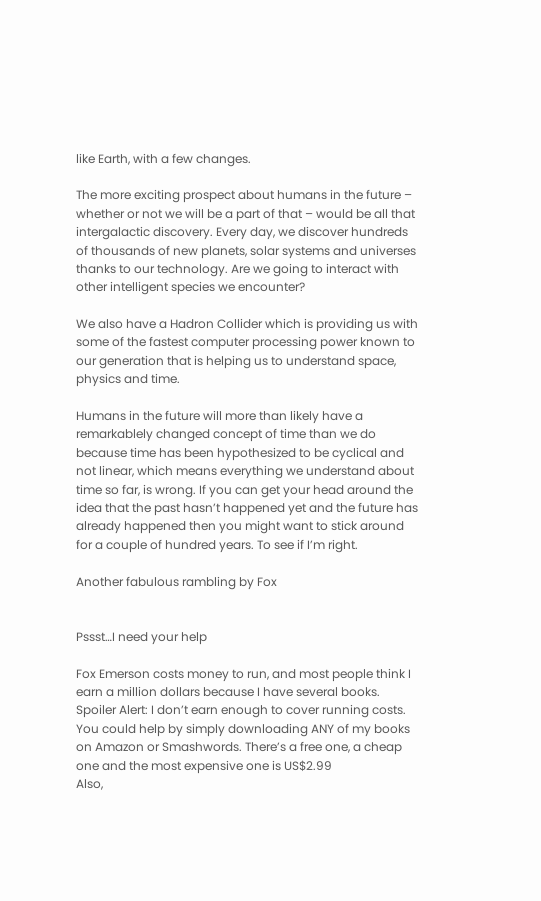like Earth, with a few changes.

The more exciting prospect about humans in the future – whether or not we will be a part of that – would be all that intergalactic discovery. Every day, we discover hundreds of thousands of new planets, solar systems and universes thanks to our technology. Are we going to interact with other intelligent species we encounter?

We also have a Hadron Collider which is providing us with some of the fastest computer processing power known to our generation that is helping us to understand space, physics and time.

Humans in the future will more than likely have a remarkablely changed concept of time than we do because time has been hypothesized to be cyclical and not linear, which means everything we understand about time so far, is wrong. If you can get your head around the idea that the past hasn’t happened yet and the future has already happened then you might want to stick around for a couple of hundred years. To see if I’m right.

Another fabulous rambling by Fox


Pssst…I need your help

Fox Emerson costs money to run, and most people think I earn a million dollars because I have several books. Spoiler Alert: I don’t earn enough to cover running costs.
You could help by simply downloading ANY of my books on Amazon or Smashwords. There’s a free one, a cheap one and the most expensive one is US$2.99
Also,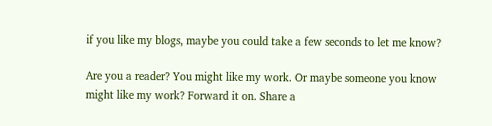if you like my blogs, maybe you could take a few seconds to let me know?

Are you a reader? You might like my work. Or maybe someone you know might like my work? Forward it on. Share a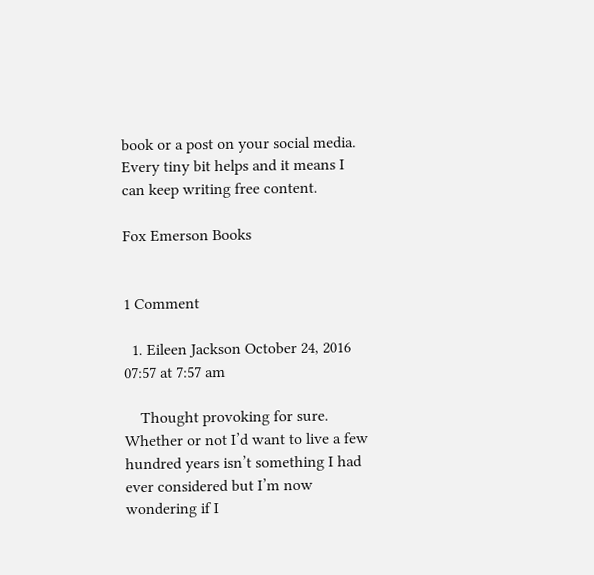book or a post on your social media. Every tiny bit helps and it means I can keep writing free content.

Fox Emerson Books


1 Comment

  1. Eileen Jackson October 24, 2016 07:57 at 7:57 am

    Thought provoking for sure. Whether or not I’d want to live a few hundred years isn’t something I had ever considered but I’m now wondering if I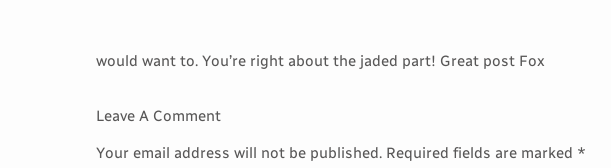would want to. You’re right about the jaded part! Great post Fox


Leave A Comment

Your email address will not be published. Required fields are marked *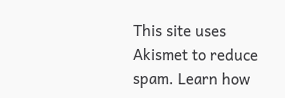This site uses Akismet to reduce spam. Learn how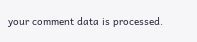your comment data is processed.